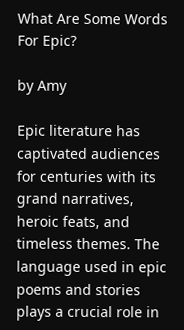What Are Some Words For Epic?

by Amy

Epic literature has captivated audiences for centuries with its grand narratives, heroic feats, and timeless themes. The language used in epic poems and stories plays a crucial role in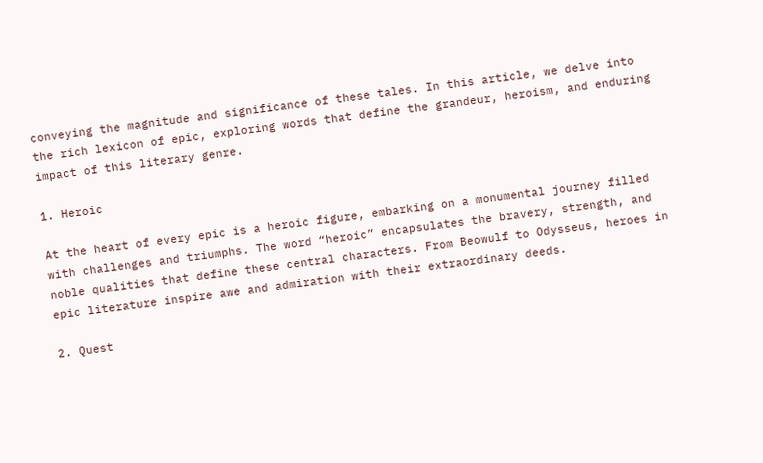conveying the magnitude and significance of these tales. In this article, we delve into the rich lexicon of epic, exploring words that define the grandeur, heroism, and enduring impact of this literary genre.

1. Heroic

At the heart of every epic is a heroic figure, embarking on a monumental journey filled with challenges and triumphs. The word “heroic” encapsulates the bravery, strength, and noble qualities that define these central characters. From Beowulf to Odysseus, heroes in epic literature inspire awe and admiration with their extraordinary deeds.

2. Quest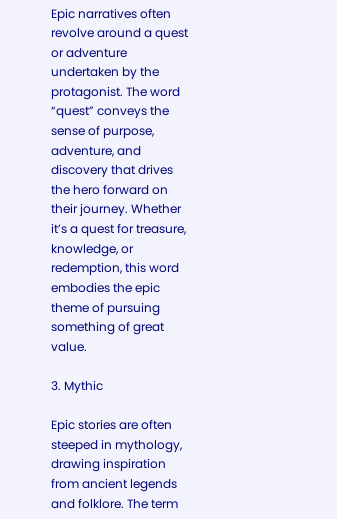Epic narratives often revolve around a quest or adventure undertaken by the protagonist. The word “quest” conveys the sense of purpose, adventure, and discovery that drives the hero forward on their journey. Whether it’s a quest for treasure, knowledge, or redemption, this word embodies the epic theme of pursuing something of great value.

3. Mythic

Epic stories are often steeped in mythology, drawing inspiration from ancient legends and folklore. The term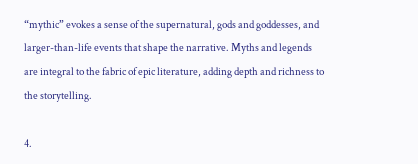“mythic” evokes a sense of the supernatural, gods and goddesses, and larger-than-life events that shape the narrative. Myths and legends are integral to the fabric of epic literature, adding depth and richness to the storytelling.

4.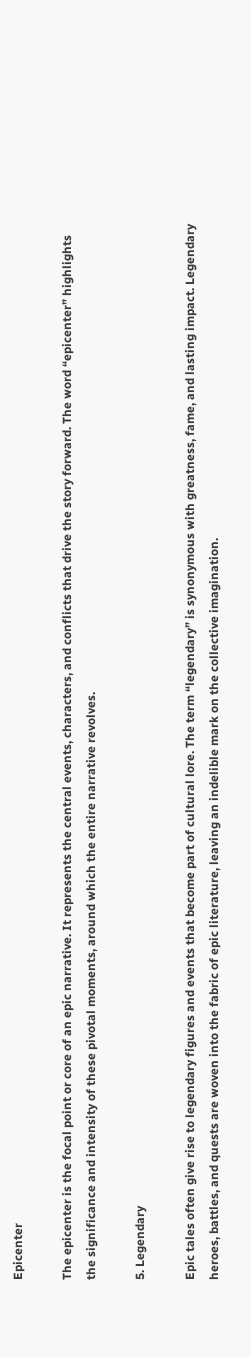Epicenter

The epicenter is the focal point or core of an epic narrative. It represents the central events, characters, and conflicts that drive the story forward. The word “epicenter” highlights the significance and intensity of these pivotal moments, around which the entire narrative revolves.

5. Legendary

Epic tales often give rise to legendary figures and events that become part of cultural lore. The term “legendary” is synonymous with greatness, fame, and lasting impact. Legendary heroes, battles, and quests are woven into the fabric of epic literature, leaving an indelible mark on the collective imagination.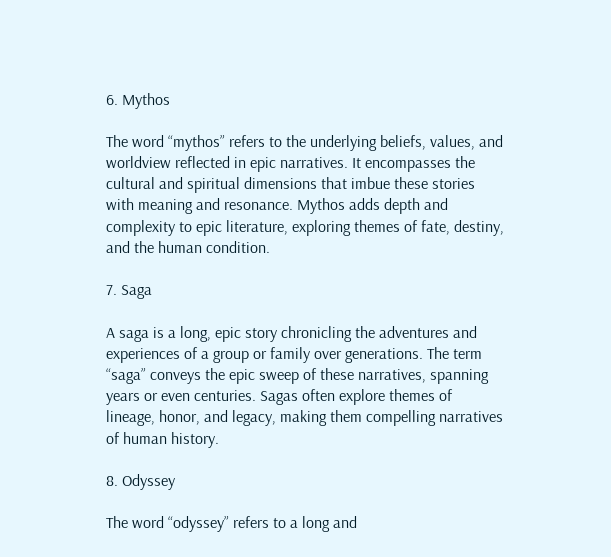6. Mythos

The word “mythos” refers to the underlying beliefs, values, and worldview reflected in epic narratives. It encompasses the cultural and spiritual dimensions that imbue these stories with meaning and resonance. Mythos adds depth and complexity to epic literature, exploring themes of fate, destiny, and the human condition.

7. Saga

A saga is a long, epic story chronicling the adventures and experiences of a group or family over generations. The term “saga” conveys the epic sweep of these narratives, spanning years or even centuries. Sagas often explore themes of lineage, honor, and legacy, making them compelling narratives of human history.

8. Odyssey

The word “odyssey” refers to a long and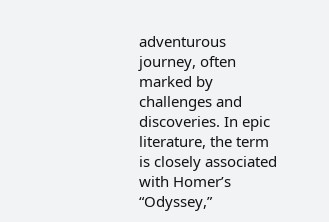adventurous journey, often marked by challenges and discoveries. In epic literature, the term is closely associated with Homer’s “Odyssey,”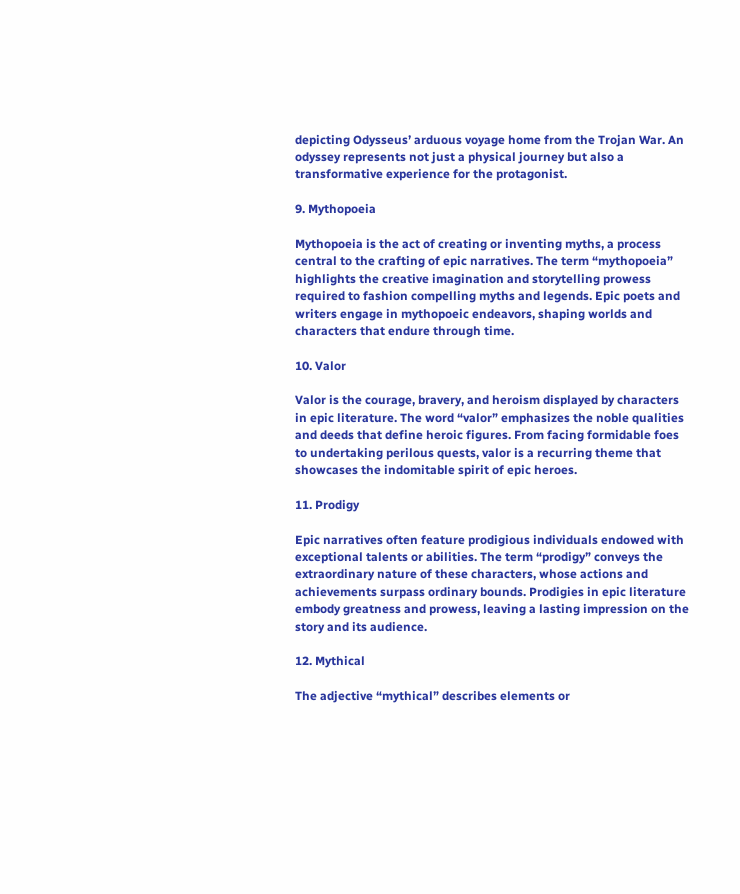depicting Odysseus’ arduous voyage home from the Trojan War. An odyssey represents not just a physical journey but also a transformative experience for the protagonist.

9. Mythopoeia

Mythopoeia is the act of creating or inventing myths, a process central to the crafting of epic narratives. The term “mythopoeia” highlights the creative imagination and storytelling prowess required to fashion compelling myths and legends. Epic poets and writers engage in mythopoeic endeavors, shaping worlds and characters that endure through time.

10. Valor

Valor is the courage, bravery, and heroism displayed by characters in epic literature. The word “valor” emphasizes the noble qualities and deeds that define heroic figures. From facing formidable foes to undertaking perilous quests, valor is a recurring theme that showcases the indomitable spirit of epic heroes.

11. Prodigy

Epic narratives often feature prodigious individuals endowed with exceptional talents or abilities. The term “prodigy” conveys the extraordinary nature of these characters, whose actions and achievements surpass ordinary bounds. Prodigies in epic literature embody greatness and prowess, leaving a lasting impression on the story and its audience.

12. Mythical

The adjective “mythical” describes elements or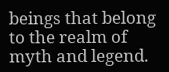beings that belong to the realm of myth and legend.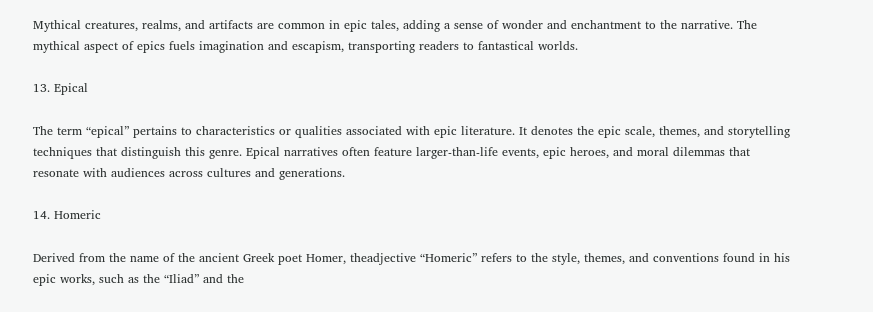Mythical creatures, realms, and artifacts are common in epic tales, adding a sense of wonder and enchantment to the narrative. The mythical aspect of epics fuels imagination and escapism, transporting readers to fantastical worlds.

13. Epical

The term “epical” pertains to characteristics or qualities associated with epic literature. It denotes the epic scale, themes, and storytelling techniques that distinguish this genre. Epical narratives often feature larger-than-life events, epic heroes, and moral dilemmas that resonate with audiences across cultures and generations.

14. Homeric

Derived from the name of the ancient Greek poet Homer, theadjective “Homeric” refers to the style, themes, and conventions found in his epic works, such as the “Iliad” and the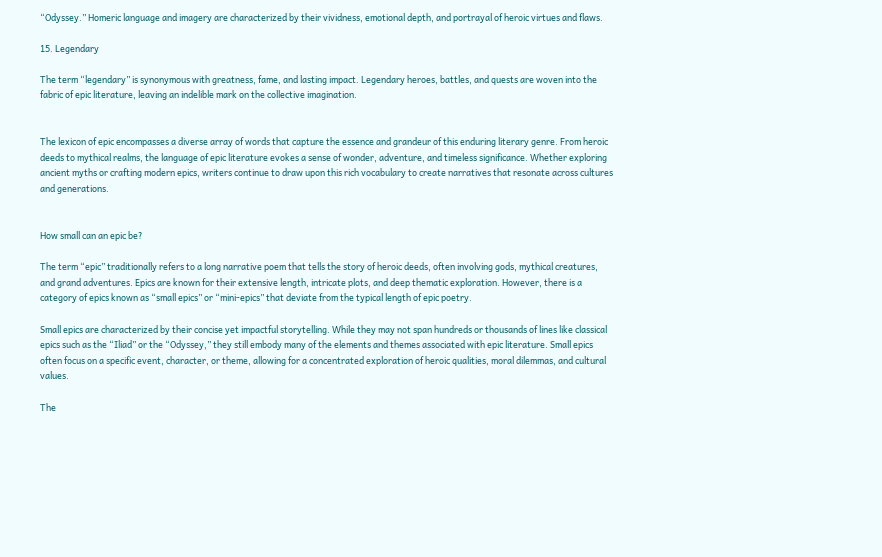“Odyssey.” Homeric language and imagery are characterized by their vividness, emotional depth, and portrayal of heroic virtues and flaws.

15. Legendary

The term “legendary” is synonymous with greatness, fame, and lasting impact. Legendary heroes, battles, and quests are woven into the fabric of epic literature, leaving an indelible mark on the collective imagination.


The lexicon of epic encompasses a diverse array of words that capture the essence and grandeur of this enduring literary genre. From heroic deeds to mythical realms, the language of epic literature evokes a sense of wonder, adventure, and timeless significance. Whether exploring ancient myths or crafting modern epics, writers continue to draw upon this rich vocabulary to create narratives that resonate across cultures and generations.


How small can an epic be?

The term “epic” traditionally refers to a long narrative poem that tells the story of heroic deeds, often involving gods, mythical creatures, and grand adventures. Epics are known for their extensive length, intricate plots, and deep thematic exploration. However, there is a category of epics known as “small epics” or “mini-epics” that deviate from the typical length of epic poetry.

Small epics are characterized by their concise yet impactful storytelling. While they may not span hundreds or thousands of lines like classical epics such as the “Iliad” or the “Odyssey,” they still embody many of the elements and themes associated with epic literature. Small epics often focus on a specific event, character, or theme, allowing for a concentrated exploration of heroic qualities, moral dilemmas, and cultural values.

The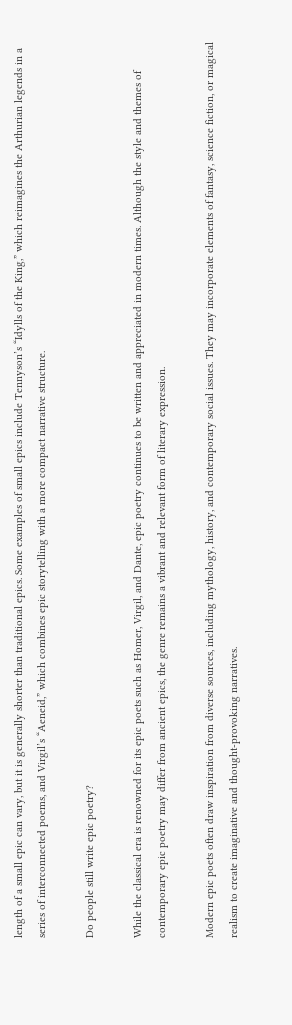length of a small epic can vary, but it is generally shorter than traditional epics. Some examples of small epics include Tennyson’s “Idylls of the King,” which reimagines the Arthurian legends in a series of interconnected poems, and Virgil’s “Aeneid,” which combines epic storytelling with a more compact narrative structure.

Do people still write epic poetry?

While the classical era is renowned for its epic poets such as Homer, Virgil, and Dante, epic poetry continues to be written and appreciated in modern times. Although the style and themes of contemporary epic poetry may differ from ancient epics, the genre remains a vibrant and relevant form of literary expression.

Modern epic poets often draw inspiration from diverse sources, including mythology, history, and contemporary social issues. They may incorporate elements of fantasy, science fiction, or magical realism to create imaginative and thought-provoking narratives.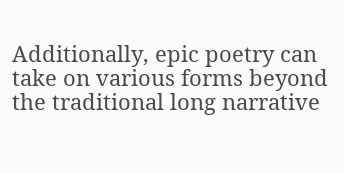Additionally, epic poetry can take on various forms beyond the traditional long narrative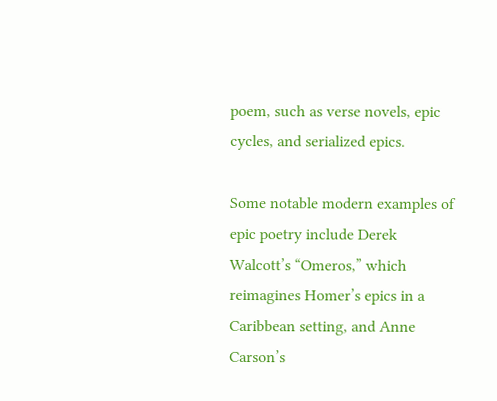poem, such as verse novels, epic cycles, and serialized epics.

Some notable modern examples of epic poetry include Derek Walcott’s “Omeros,” which reimagines Homer’s epics in a Caribbean setting, and Anne Carson’s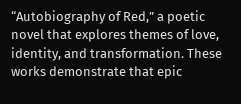“Autobiography of Red,” a poetic novel that explores themes of love, identity, and transformation. These works demonstrate that epic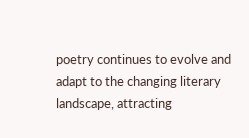poetry continues to evolve and adapt to the changing literary landscape, attracting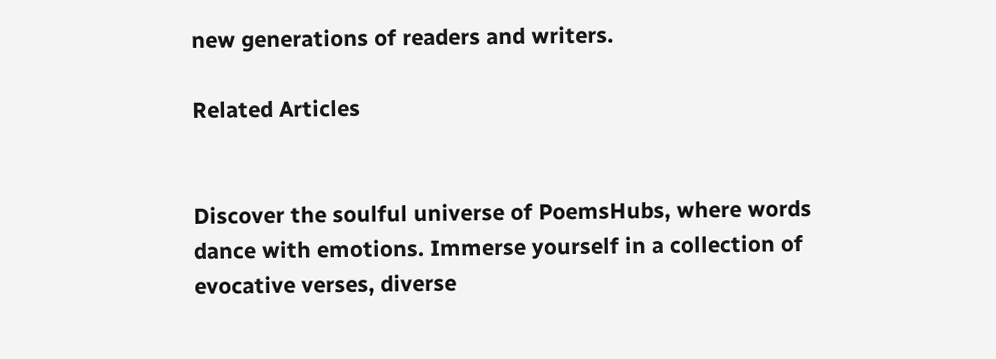new generations of readers and writers.

Related Articles


Discover the soulful universe of PoemsHubs, where words dance with emotions. Immerse yourself in a collection of evocative verses, diverse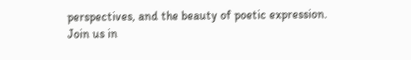perspectives, and the beauty of poetic expression. Join us in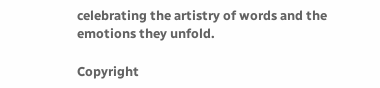celebrating the artistry of words and the emotions they unfold.

Copyright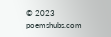© 2023 poemshubs.com